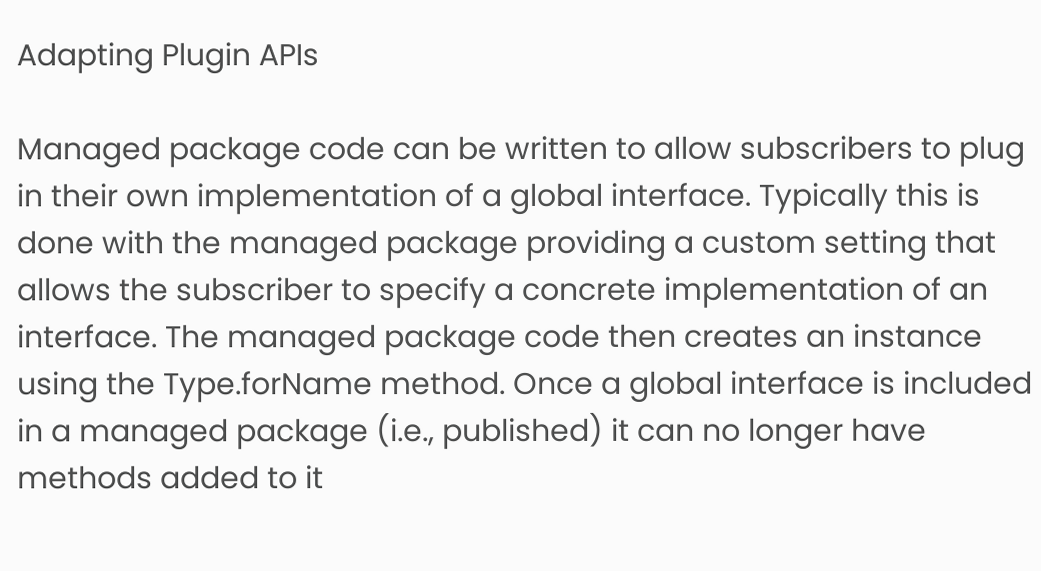Adapting Plugin APIs

Managed package code can be written to allow subscribers to plug in their own implementation of a global interface. Typically this is done with the managed package providing a custom setting that allows the subscriber to specify a concrete implementation of an interface. The managed package code then creates an instance using the Type.forName method. Once a global interface is included in a managed package (i.e., published) it can no longer have methods added to it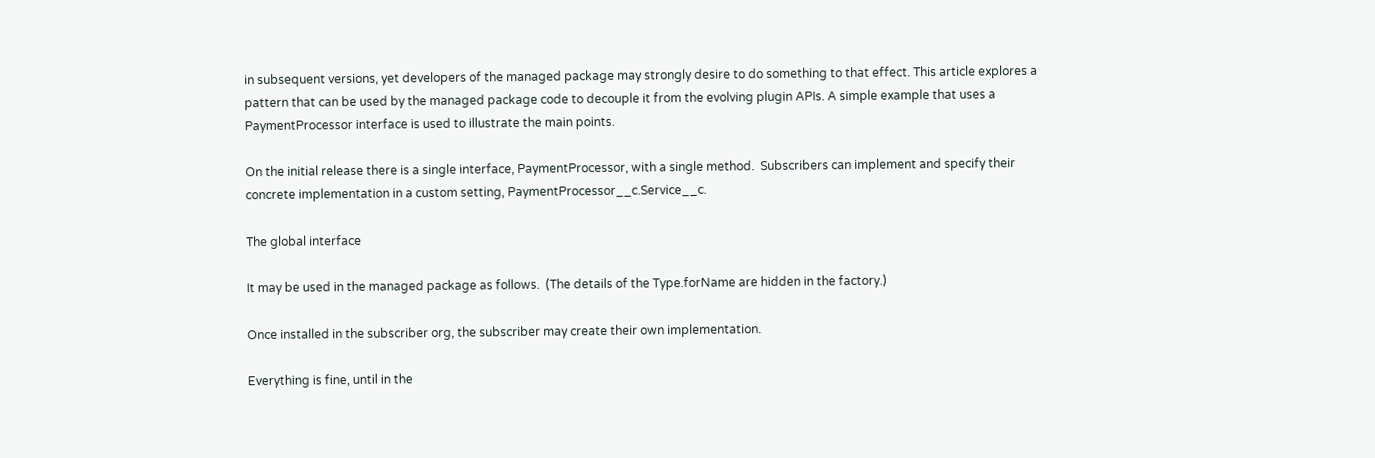in subsequent versions, yet developers of the managed package may strongly desire to do something to that effect. This article explores a pattern that can be used by the managed package code to decouple it from the evolving plugin APIs. A simple example that uses a PaymentProcessor interface is used to illustrate the main points.

On the initial release there is a single interface, PaymentProcessor, with a single method.  Subscribers can implement and specify their concrete implementation in a custom setting, PaymentProcessor__c.Service__c.

The global interface

It may be used in the managed package as follows.  (The details of the Type.forName are hidden in the factory.)

Once installed in the subscriber org, the subscriber may create their own implementation.

Everything is fine, until in the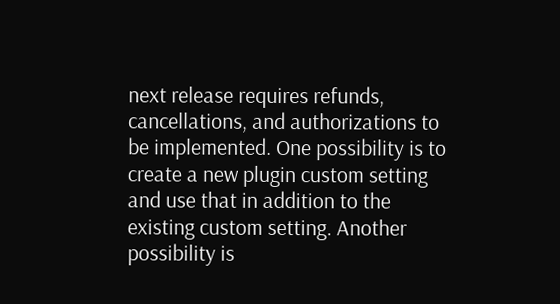next release requires refunds, cancellations, and authorizations to be implemented. One possibility is to create a new plugin custom setting and use that in addition to the existing custom setting. Another possibility is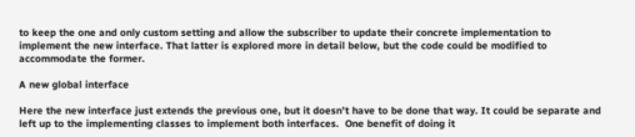to keep the one and only custom setting and allow the subscriber to update their concrete implementation to implement the new interface. That latter is explored more in detail below, but the code could be modified to accommodate the former.

A new global interface

Here the new interface just extends the previous one, but it doesn’t have to be done that way. It could be separate and left up to the implementing classes to implement both interfaces.  One benefit of doing it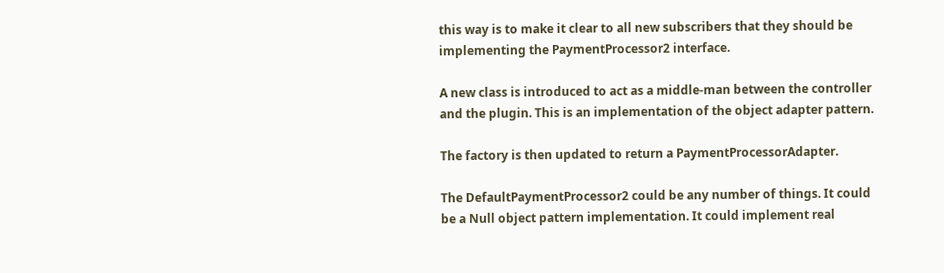this way is to make it clear to all new subscribers that they should be implementing the PaymentProcessor2 interface.

A new class is introduced to act as a middle-man between the controller and the plugin. This is an implementation of the object adapter pattern.

The factory is then updated to return a PaymentProcessorAdapter.

The DefaultPaymentProcessor2 could be any number of things. It could be a Null object pattern implementation. It could implement real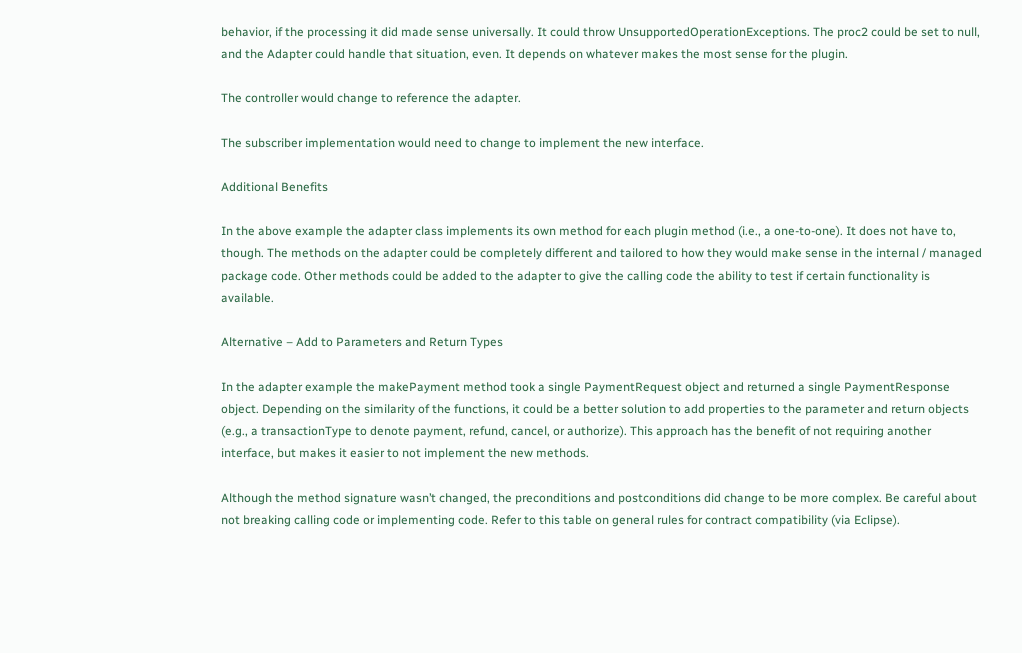behavior, if the processing it did made sense universally. It could throw UnsupportedOperationExceptions. The proc2 could be set to null, and the Adapter could handle that situation, even. It depends on whatever makes the most sense for the plugin.

The controller would change to reference the adapter.

The subscriber implementation would need to change to implement the new interface.

Additional Benefits

In the above example the adapter class implements its own method for each plugin method (i.e., a one-to-one). It does not have to, though. The methods on the adapter could be completely different and tailored to how they would make sense in the internal / managed package code. Other methods could be added to the adapter to give the calling code the ability to test if certain functionality is available.

Alternative – Add to Parameters and Return Types

In the adapter example the makePayment method took a single PaymentRequest object and returned a single PaymentResponse object. Depending on the similarity of the functions, it could be a better solution to add properties to the parameter and return objects (e.g., a transactionType to denote payment, refund, cancel, or authorize). This approach has the benefit of not requiring another interface, but makes it easier to not implement the new methods.

Although the method signature wasn’t changed, the preconditions and postconditions did change to be more complex. Be careful about not breaking calling code or implementing code. Refer to this table on general rules for contract compatibility (via Eclipse).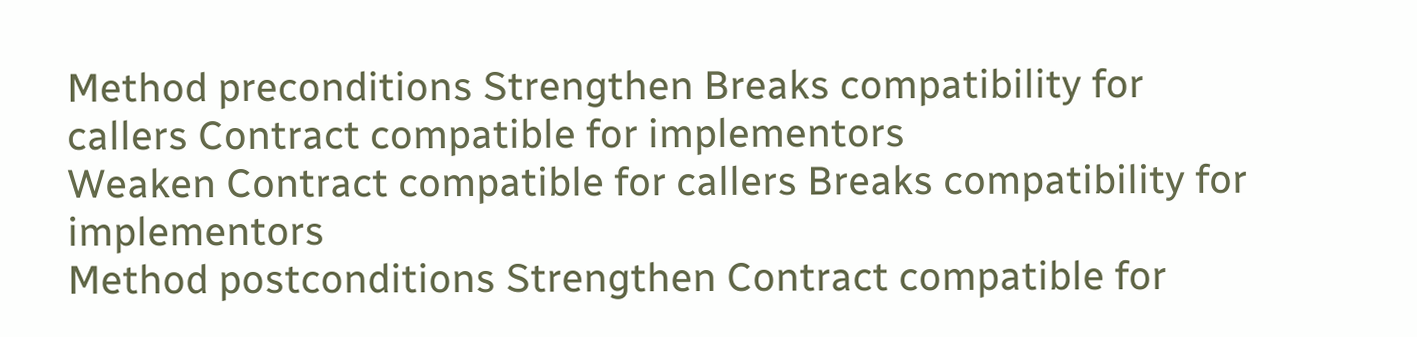Method preconditions Strengthen Breaks compatibility for callers Contract compatible for implementors
Weaken Contract compatible for callers Breaks compatibility for implementors
Method postconditions Strengthen Contract compatible for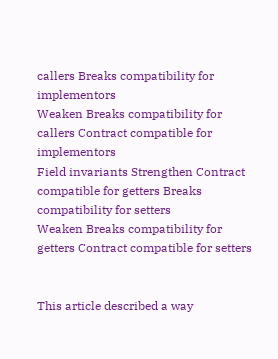callers Breaks compatibility for implementors
Weaken Breaks compatibility for callers Contract compatible for implementors
Field invariants Strengthen Contract compatible for getters Breaks compatibility for setters
Weaken Breaks compatibility for getters Contract compatible for setters


This article described a way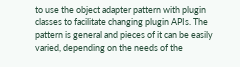to use the object adapter pattern with plugin classes to facilitate changing plugin APIs. The pattern is general and pieces of it can be easily varied, depending on the needs of the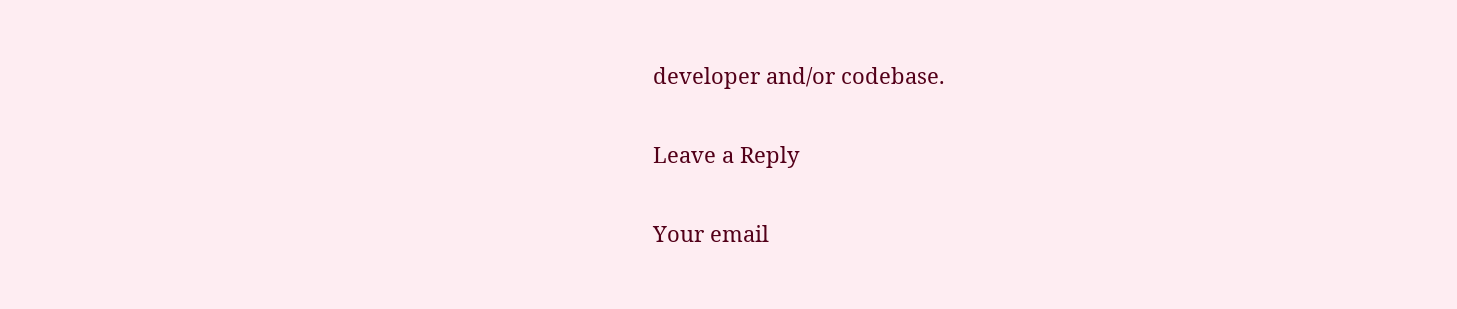developer and/or codebase.

Leave a Reply

Your email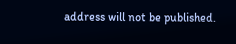address will not be published.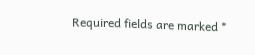Required fields are marked *